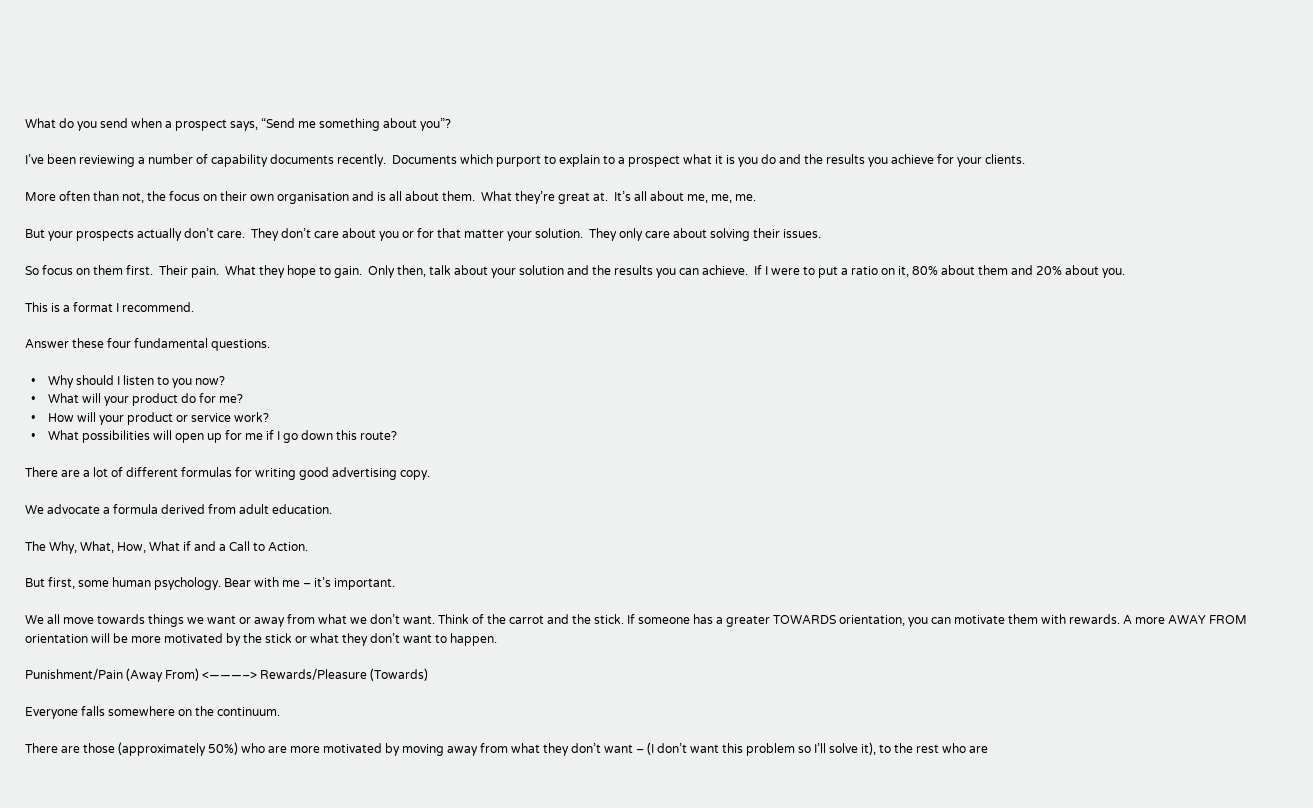What do you send when a prospect says, “Send me something about you”?

I’ve been reviewing a number of capability documents recently.  Documents which purport to explain to a prospect what it is you do and the results you achieve for your clients.

More often than not, the focus on their own organisation and is all about them.  What they’re great at.  It’s all about me, me, me.

But your prospects actually don’t care.  They don’t care about you or for that matter your solution.  They only care about solving their issues.

So focus on them first.  Their pain.  What they hope to gain.  Only then, talk about your solution and the results you can achieve.  If I were to put a ratio on it, 80% about them and 20% about you.

This is a format I recommend.

Answer these four fundamental questions.

  •    Why should I listen to you now?
  •    What will your product do for me?
  •    How will your product or service work?
  •    What possibilities will open up for me if I go down this route?

There are a lot of different formulas for writing good advertising copy.

We advocate a formula derived from adult education.

The Why, What, How, What if and a Call to Action.

But first, some human psychology. Bear with me – it’s important.

We all move towards things we want or away from what we don’t want. Think of the carrot and the stick. If someone has a greater TOWARDS orientation, you can motivate them with rewards. A more AWAY FROM orientation will be more motivated by the stick or what they don’t want to happen.

Punishment/Pain (Away From) <———–> Rewards/Pleasure (Towards)

Everyone falls somewhere on the continuum.

There are those (approximately 50%) who are more motivated by moving away from what they don’t want – (I don’t want this problem so I’ll solve it), to the rest who are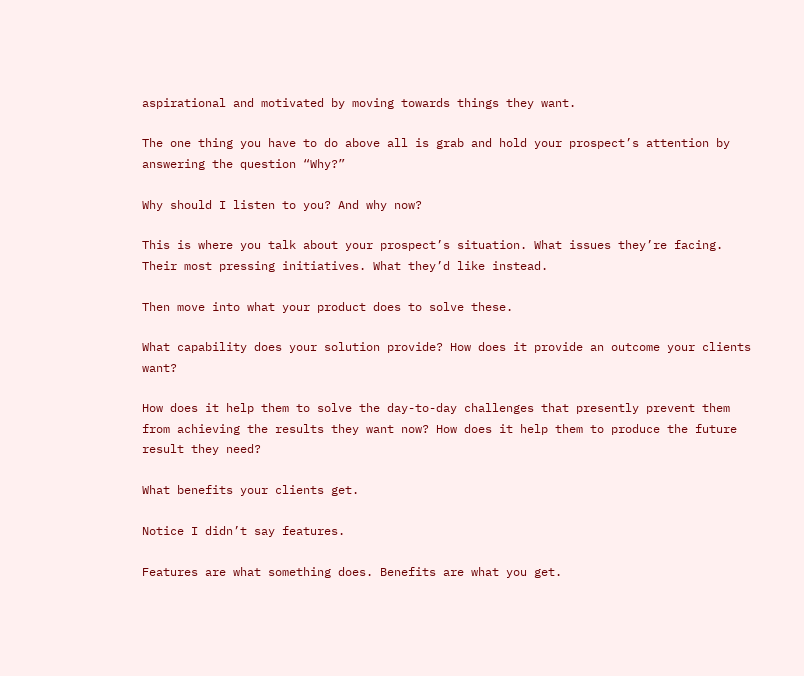aspirational and motivated by moving towards things they want.

The one thing you have to do above all is grab and hold your prospect’s attention by answering the question “Why?”

Why should I listen to you? And why now?

This is where you talk about your prospect’s situation. What issues they’re facing. Their most pressing initiatives. What they’d like instead.

Then move into what your product does to solve these.

What capability does your solution provide? How does it provide an outcome your clients want?

How does it help them to solve the day-to-day challenges that presently prevent them from achieving the results they want now? How does it help them to produce the future result they need?

What benefits your clients get.

Notice I didn’t say features.

Features are what something does. Benefits are what you get.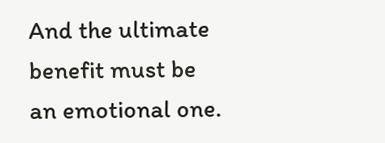And the ultimate benefit must be an emotional one.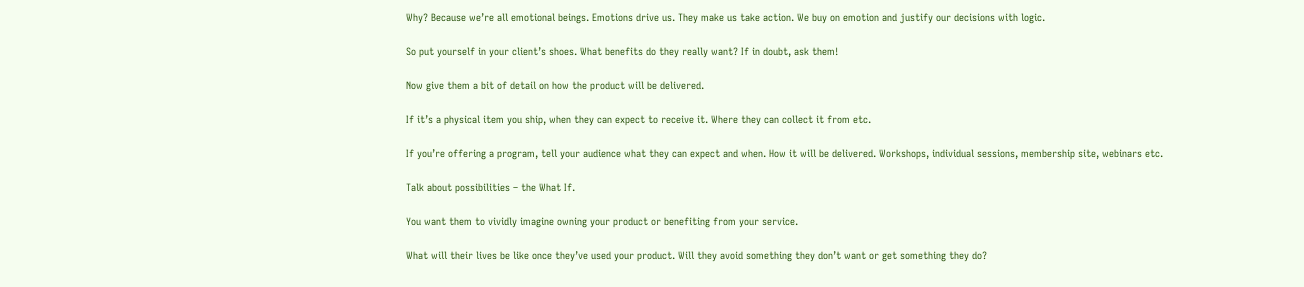Why? Because we’re all emotional beings. Emotions drive us. They make us take action. We buy on emotion and justify our decisions with logic.

So put yourself in your client’s shoes. What benefits do they really want? If in doubt, ask them!

Now give them a bit of detail on how the product will be delivered.

If it’s a physical item you ship, when they can expect to receive it. Where they can collect it from etc.

If you’re offering a program, tell your audience what they can expect and when. How it will be delivered. Workshops, individual sessions, membership site, webinars etc.

Talk about possibilities – the What If.

You want them to vividly imagine owning your product or benefiting from your service.

What will their lives be like once they’ve used your product. Will they avoid something they don’t want or get something they do?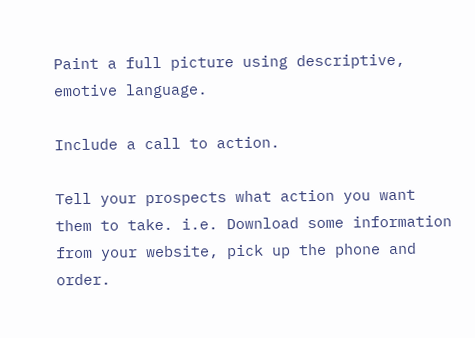Paint a full picture using descriptive, emotive language.

Include a call to action.

Tell your prospects what action you want them to take. i.e. Download some information from your website, pick up the phone and order.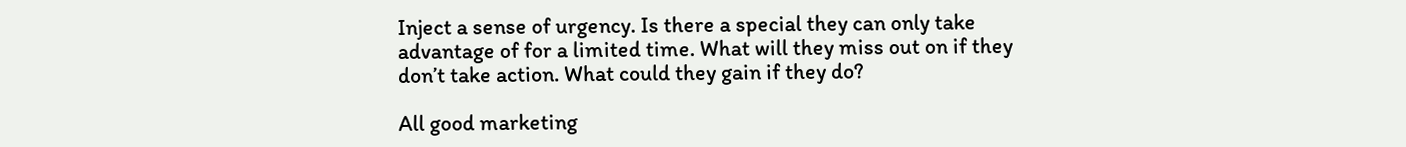Inject a sense of urgency. Is there a special they can only take advantage of for a limited time. What will they miss out on if they don’t take action. What could they gain if they do?

All good marketing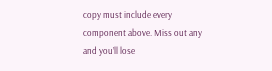copy must include every component above. Miss out any and you’ll lose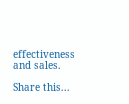effectiveness and sales.

Share this...